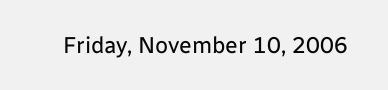Friday, November 10, 2006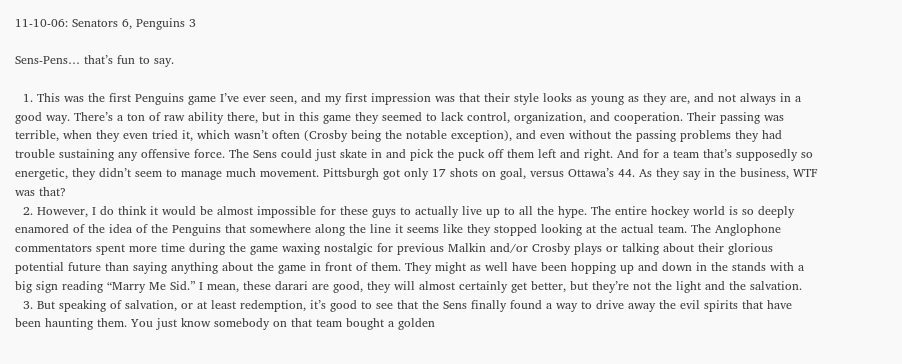11-10-06: Senators 6, Penguins 3

Sens-Pens… that’s fun to say.

  1. This was the first Penguins game I’ve ever seen, and my first impression was that their style looks as young as they are, and not always in a good way. There’s a ton of raw ability there, but in this game they seemed to lack control, organization, and cooperation. Their passing was terrible, when they even tried it, which wasn’t often (Crosby being the notable exception), and even without the passing problems they had trouble sustaining any offensive force. The Sens could just skate in and pick the puck off them left and right. And for a team that’s supposedly so energetic, they didn’t seem to manage much movement. Pittsburgh got only 17 shots on goal, versus Ottawa’s 44. As they say in the business, WTF was that?
  2. However, I do think it would be almost impossible for these guys to actually live up to all the hype. The entire hockey world is so deeply enamored of the idea of the Penguins that somewhere along the line it seems like they stopped looking at the actual team. The Anglophone commentators spent more time during the game waxing nostalgic for previous Malkin and/or Crosby plays or talking about their glorious potential future than saying anything about the game in front of them. They might as well have been hopping up and down in the stands with a big sign reading “Marry Me Sid.” I mean, these darari are good, they will almost certainly get better, but they’re not the light and the salvation.
  3. But speaking of salvation, or at least redemption, it’s good to see that the Sens finally found a way to drive away the evil spirits that have been haunting them. You just know somebody on that team bought a golden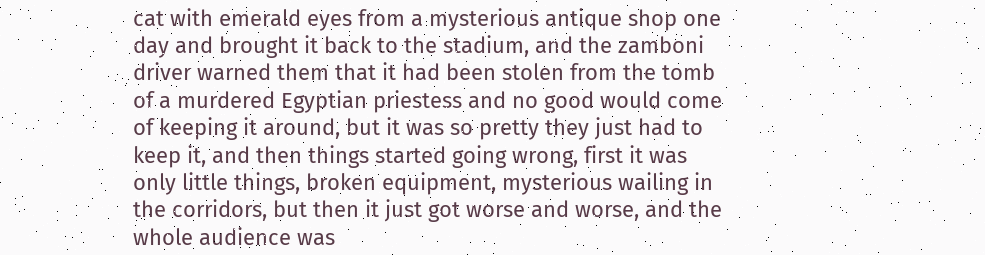cat with emerald eyes from a mysterious antique shop one day and brought it back to the stadium, and the zamboni driver warned them that it had been stolen from the tomb of a murdered Egyptian priestess and no good would come of keeping it around, but it was so pretty they just had to keep it, and then things started going wrong, first it was only little things, broken equipment, mysterious wailing in the corridors, but then it just got worse and worse, and the whole audience was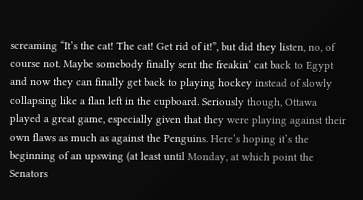screaming “It’s the cat! The cat! Get rid of it!”, but did they listen, no, of course not. Maybe somebody finally sent the freakin’ cat back to Egypt and now they can finally get back to playing hockey instead of slowly collapsing like a flan left in the cupboard. Seriously though, Ottawa played a great game, especially given that they were playing against their own flaws as much as against the Penguins. Here’s hoping it’s the beginning of an upswing (at least until Monday, at which point the Senators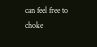can feel free to choke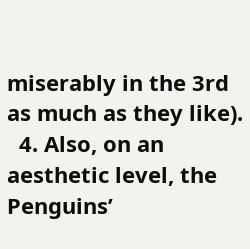miserably in the 3rd as much as they like).
  4. Also, on an aesthetic level, the Penguins’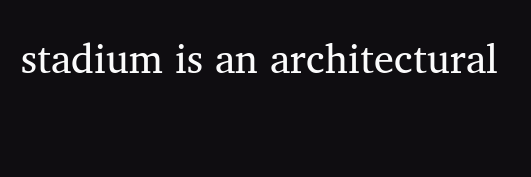stadium is an architectural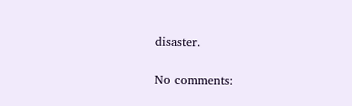disaster.

No comments: